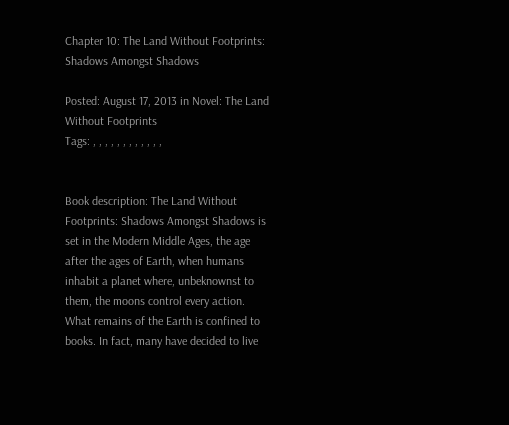Chapter 10: The Land Without Footprints: Shadows Amongst Shadows

Posted: August 17, 2013 in Novel: The Land Without Footprints
Tags: , , , , , , , , , , , ,


Book description: The Land Without Footprints: Shadows Amongst Shadows is set in the Modern Middle Ages, the age after the ages of Earth, when humans inhabit a planet where, unbeknownst to them, the moons control every action. What remains of the Earth is confined to books. In fact, many have decided to live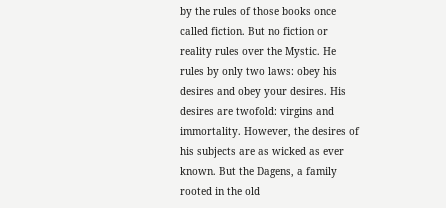by the rules of those books once called fiction. But no fiction or reality rules over the Mystic. He rules by only two laws: obey his desires and obey your desires. His desires are twofold: virgins and immortality. However, the desires of his subjects are as wicked as ever known. But the Dagens, a family rooted in the old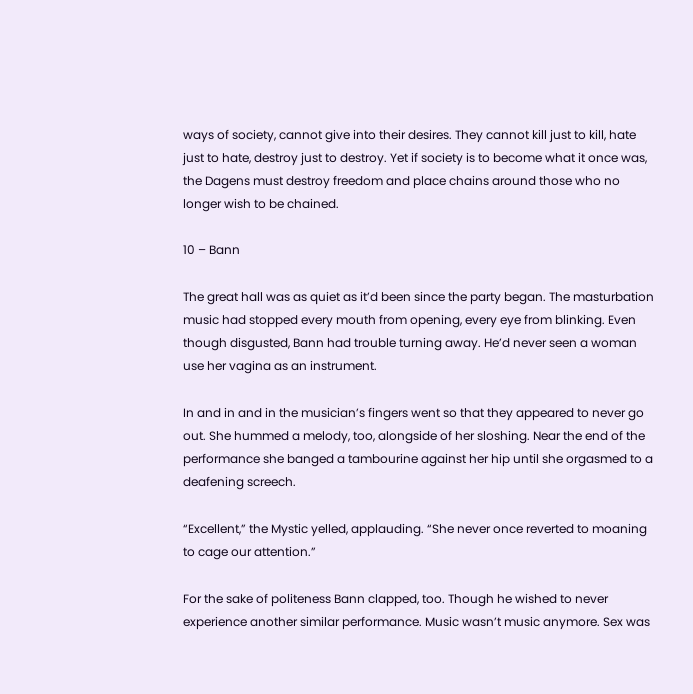ways of society, cannot give into their desires. They cannot kill just to kill, hate just to hate, destroy just to destroy. Yet if society is to become what it once was, the Dagens must destroy freedom and place chains around those who no longer wish to be chained.

10 – Bann

The great hall was as quiet as it’d been since the party began. The masturbation music had stopped every mouth from opening, every eye from blinking. Even though disgusted, Bann had trouble turning away. He’d never seen a woman use her vagina as an instrument.

In and in and in the musician’s fingers went so that they appeared to never go out. She hummed a melody, too, alongside of her sloshing. Near the end of the performance she banged a tambourine against her hip until she orgasmed to a deafening screech.

“Excellent,” the Mystic yelled, applauding. “She never once reverted to moaning to cage our attention.”

For the sake of politeness Bann clapped, too. Though he wished to never experience another similar performance. Music wasn’t music anymore. Sex was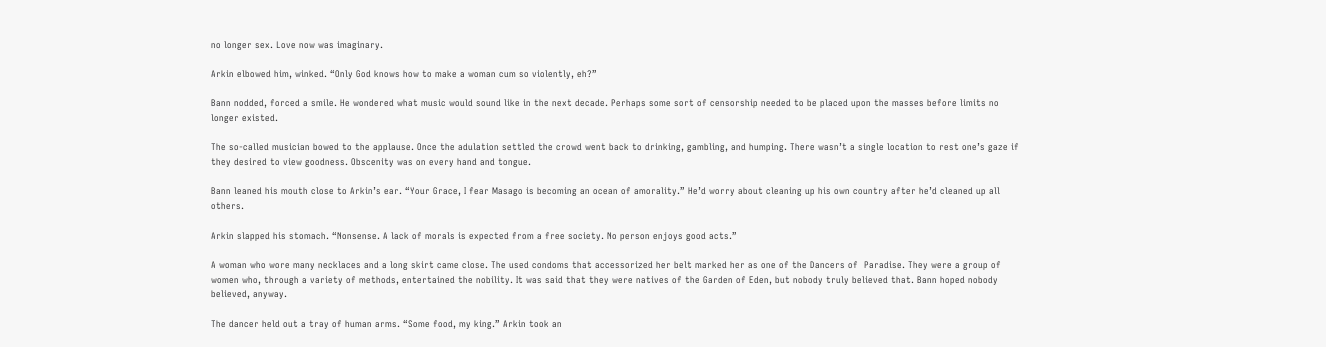no longer sex. Love now was imaginary.

Arkin elbowed him, winked. “Only God knows how to make a woman cum so violently, eh?”

Bann nodded, forced a smile. He wondered what music would sound like in the next decade. Perhaps some sort of censorship needed to be placed upon the masses before limits no longer existed.

The so-called musician bowed to the applause. Once the adulation settled the crowd went back to drinking, gambling, and humping. There wasn’t a single location to rest one’s gaze if they desired to view goodness. Obscenity was on every hand and tongue.

Bann leaned his mouth close to Arkin’s ear. “Your Grace, I fear Masago is becoming an ocean of amorality.” He’d worry about cleaning up his own country after he’d cleaned up all others.

Arkin slapped his stomach. “Nonsense. A lack of morals is expected from a free society. No person enjoys good acts.”

A woman who wore many necklaces and a long skirt came close. The used condoms that accessorized her belt marked her as one of the Dancers of  Paradise. They were a group of women who, through a variety of methods, entertained the nobility. It was said that they were natives of the Garden of Eden, but nobody truly believed that. Bann hoped nobody believed, anyway.

The dancer held out a tray of human arms. “Some food, my king.” Arkin took an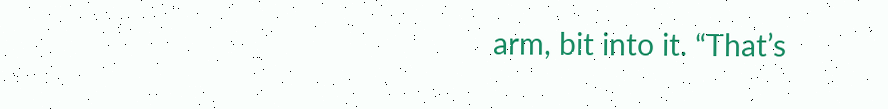arm, bit into it. “That’s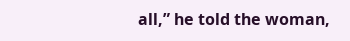all,” he told the woman,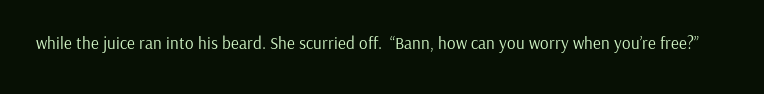while the juice ran into his beard. She scurried off.  “Bann, how can you worry when you’re free?”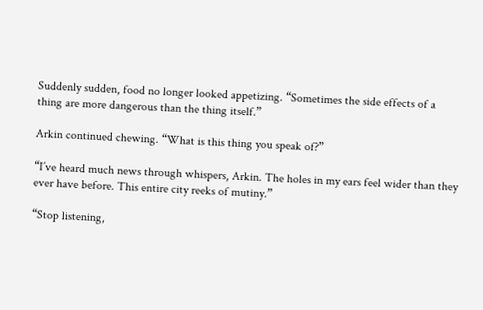Suddenly sudden, food no longer looked appetizing. “Sometimes the side effects of a thing are more dangerous than the thing itself.”

Arkin continued chewing. “What is this thing you speak of?”

“I’ve heard much news through whispers, Arkin. The holes in my ears feel wider than they ever have before. This entire city reeks of mutiny.”

“Stop listening,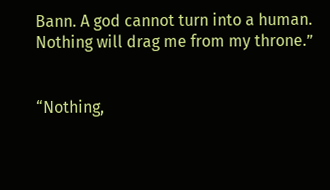Bann. A god cannot turn into a human. Nothing will drag me from my throne.”


“Nothing,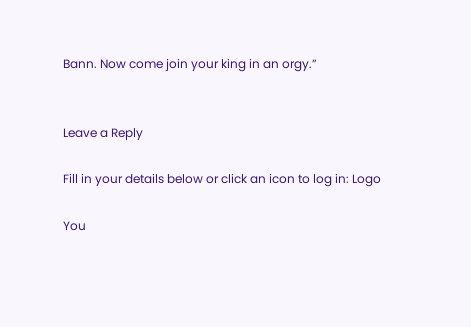Bann. Now come join your king in an orgy.”


Leave a Reply

Fill in your details below or click an icon to log in: Logo

You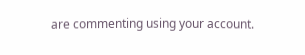are commenting using your account.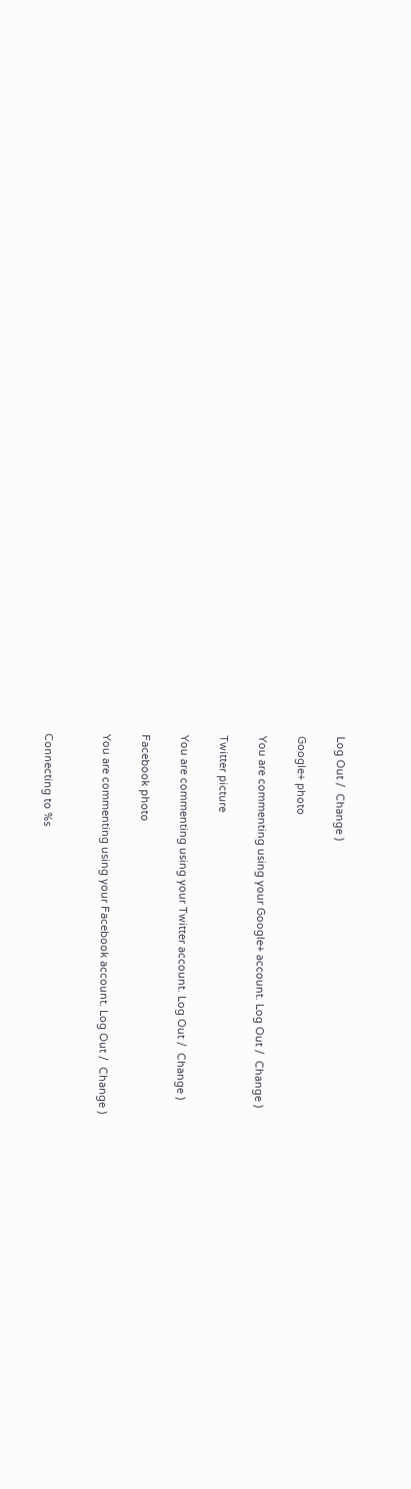Log Out /  Change )

Google+ photo

You are commenting using your Google+ account. Log Out /  Change )

Twitter picture

You are commenting using your Twitter account. Log Out /  Change )

Facebook photo

You are commenting using your Facebook account. Log Out /  Change )


Connecting to %s